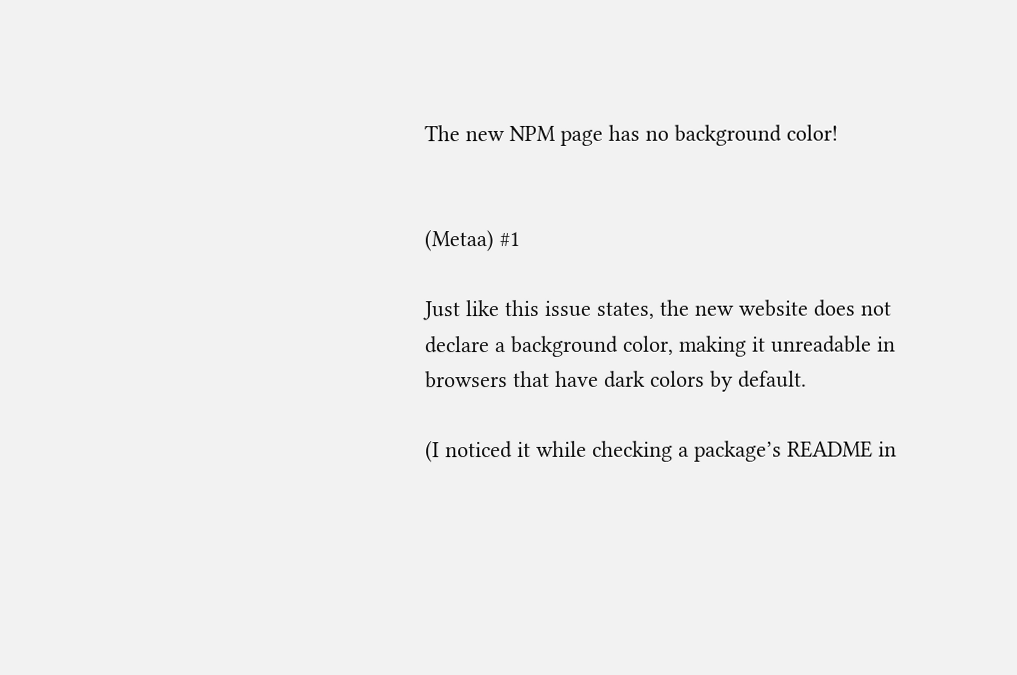The new NPM page has no background color!


(Metaa) #1

Just like this issue states, the new website does not declare a background color, making it unreadable in browsers that have dark colors by default.

(I noticed it while checking a package’s README in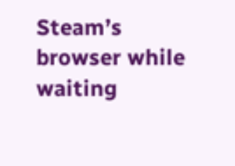Steam’s browser while waiting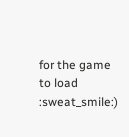for the game to load :sweat_smile:)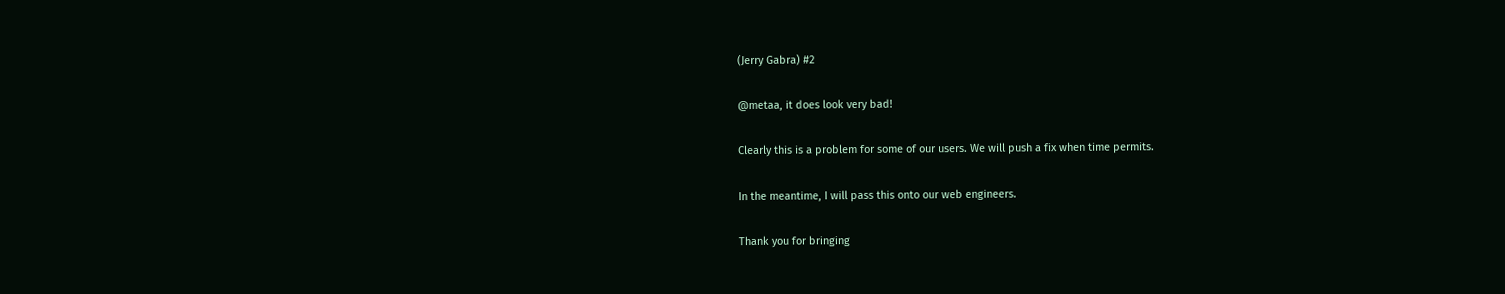(Jerry Gabra) #2

@metaa, it does look very bad!

Clearly this is a problem for some of our users. We will push a fix when time permits.

In the meantime, I will pass this onto our web engineers.

Thank you for bringing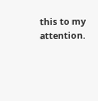this to my attention.